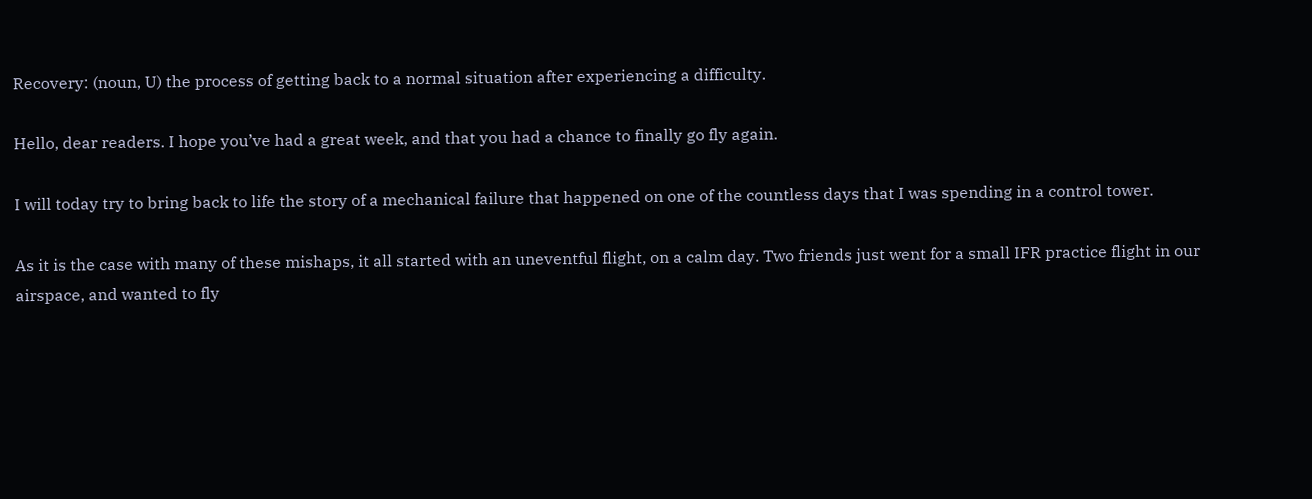Recovery: (noun, U) the process of getting back to a normal situation after experiencing a difficulty.

Hello, dear readers. I hope you’ve had a great week, and that you had a chance to finally go fly again.

I will today try to bring back to life the story of a mechanical failure that happened on one of the countless days that I was spending in a control tower.

As it is the case with many of these mishaps, it all started with an uneventful flight, on a calm day. Two friends just went for a small IFR practice flight in our airspace, and wanted to fly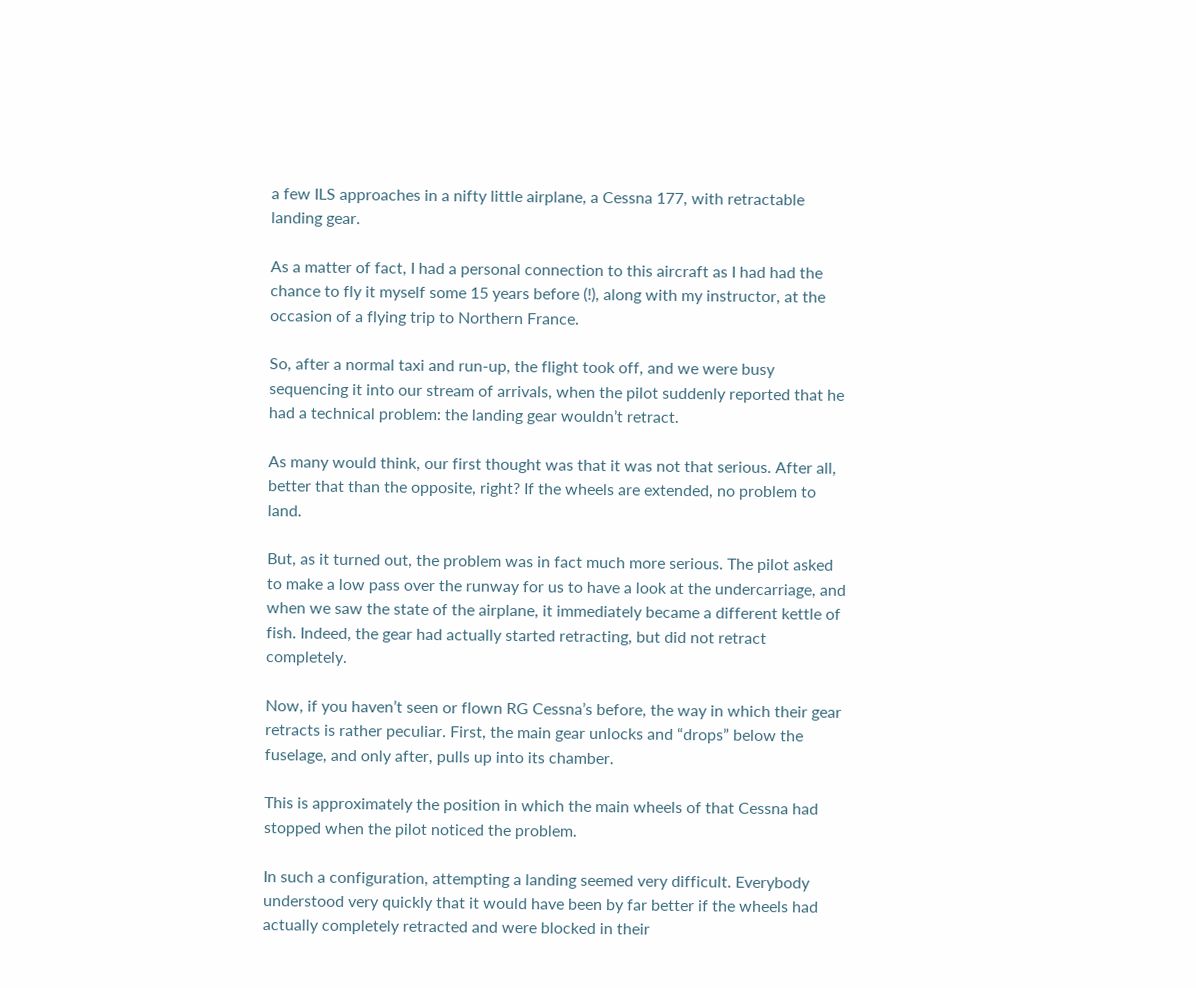a few ILS approaches in a nifty little airplane, a Cessna 177, with retractable landing gear.

As a matter of fact, I had a personal connection to this aircraft as I had had the chance to fly it myself some 15 years before (!), along with my instructor, at the occasion of a flying trip to Northern France.

So, after a normal taxi and run-up, the flight took off, and we were busy sequencing it into our stream of arrivals, when the pilot suddenly reported that he had a technical problem: the landing gear wouldn’t retract.

As many would think, our first thought was that it was not that serious. After all, better that than the opposite, right? If the wheels are extended, no problem to land.

But, as it turned out, the problem was in fact much more serious. The pilot asked to make a low pass over the runway for us to have a look at the undercarriage, and when we saw the state of the airplane, it immediately became a different kettle of fish. Indeed, the gear had actually started retracting, but did not retract completely.

Now, if you haven’t seen or flown RG Cessna’s before, the way in which their gear retracts is rather peculiar. First, the main gear unlocks and “drops” below the fuselage, and only after, pulls up into its chamber.

This is approximately the position in which the main wheels of that Cessna had stopped when the pilot noticed the problem.

In such a configuration, attempting a landing seemed very difficult. Everybody understood very quickly that it would have been by far better if the wheels had actually completely retracted and were blocked in their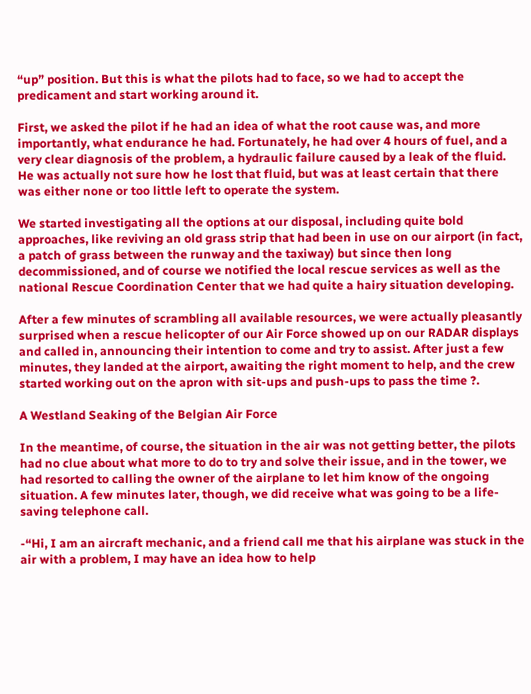“up” position. But this is what the pilots had to face, so we had to accept the predicament and start working around it.

First, we asked the pilot if he had an idea of what the root cause was, and more importantly, what endurance he had. Fortunately, he had over 4 hours of fuel, and a very clear diagnosis of the problem, a hydraulic failure caused by a leak of the fluid. He was actually not sure how he lost that fluid, but was at least certain that there was either none or too little left to operate the system.

We started investigating all the options at our disposal, including quite bold approaches, like reviving an old grass strip that had been in use on our airport (in fact, a patch of grass between the runway and the taxiway) but since then long decommissioned, and of course we notified the local rescue services as well as the national Rescue Coordination Center that we had quite a hairy situation developing.

After a few minutes of scrambling all available resources, we were actually pleasantly surprised when a rescue helicopter of our Air Force showed up on our RADAR displays and called in, announcing their intention to come and try to assist. After just a few minutes, they landed at the airport, awaiting the right moment to help, and the crew started working out on the apron with sit-ups and push-ups to pass the time ?.

A Westland Seaking of the Belgian Air Force

In the meantime, of course, the situation in the air was not getting better, the pilots had no clue about what more to do to try and solve their issue, and in the tower, we had resorted to calling the owner of the airplane to let him know of the ongoing situation. A few minutes later, though, we did receive what was going to be a life-saving telephone call.

-“Hi, I am an aircraft mechanic, and a friend call me that his airplane was stuck in the air with a problem, I may have an idea how to help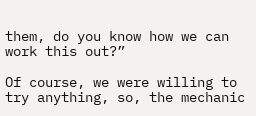them, do you know how we can work this out?”

Of course, we were willing to try anything, so, the mechanic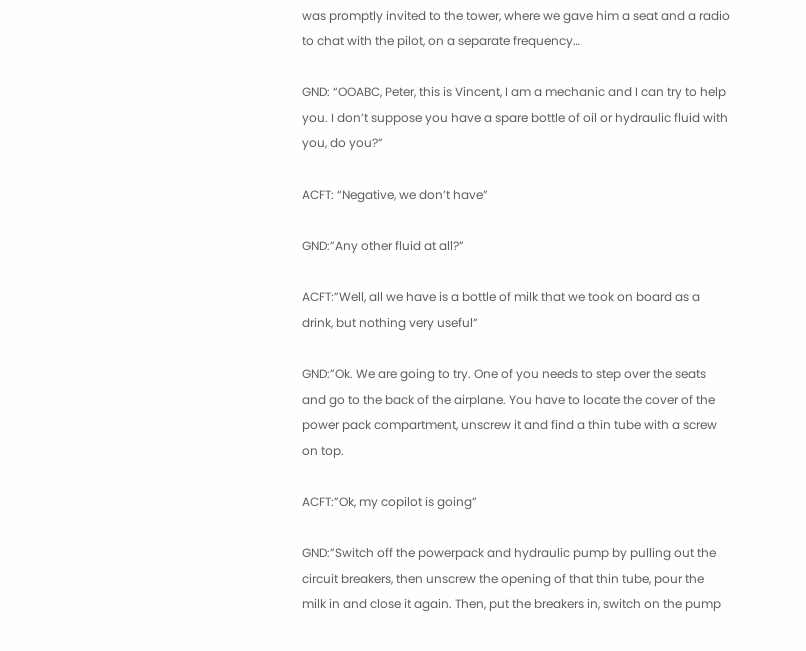was promptly invited to the tower, where we gave him a seat and a radio to chat with the pilot, on a separate frequency…

GND: “OOABC, Peter, this is Vincent, I am a mechanic and I can try to help you. I don’t suppose you have a spare bottle of oil or hydraulic fluid with you, do you?”

ACFT: “Negative, we don’t have”

GND:”Any other fluid at all?”

ACFT:”Well, all we have is a bottle of milk that we took on board as a drink, but nothing very useful”

GND:”Ok. We are going to try. One of you needs to step over the seats and go to the back of the airplane. You have to locate the cover of the power pack compartment, unscrew it and find a thin tube with a screw on top.

ACFT:”Ok, my copilot is going”

GND:”Switch off the powerpack and hydraulic pump by pulling out the circuit breakers, then unscrew the opening of that thin tube, pour the milk in and close it again. Then, put the breakers in, switch on the pump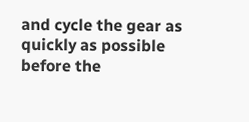and cycle the gear as quickly as possible before the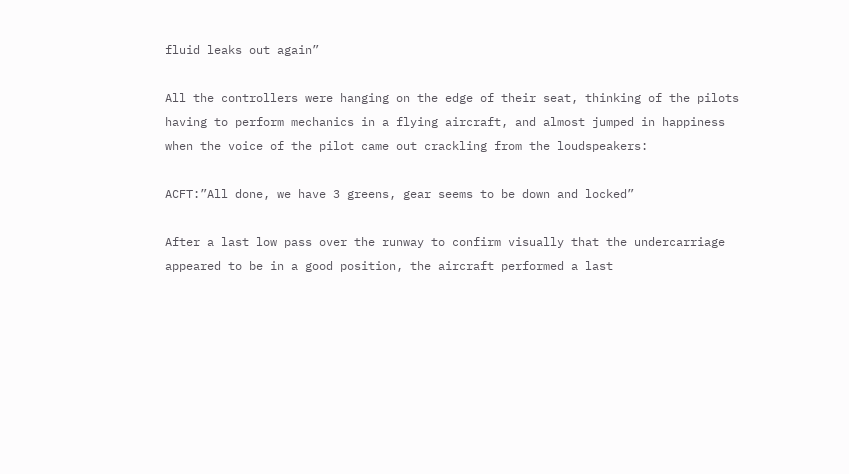fluid leaks out again”

All the controllers were hanging on the edge of their seat, thinking of the pilots having to perform mechanics in a flying aircraft, and almost jumped in happiness when the voice of the pilot came out crackling from the loudspeakers:

ACFT:”All done, we have 3 greens, gear seems to be down and locked”

After a last low pass over the runway to confirm visually that the undercarriage appeared to be in a good position, the aircraft performed a last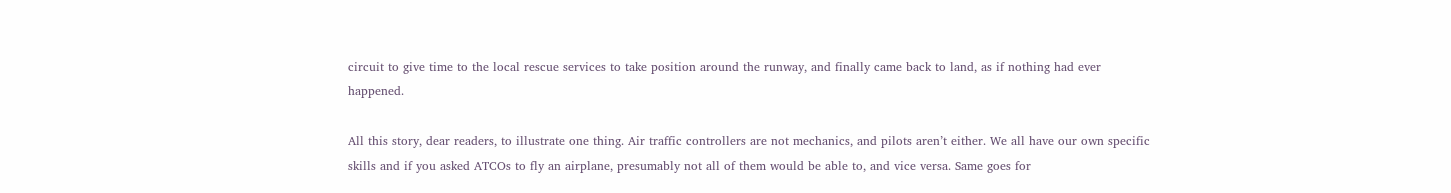circuit to give time to the local rescue services to take position around the runway, and finally came back to land, as if nothing had ever happened.

All this story, dear readers, to illustrate one thing. Air traffic controllers are not mechanics, and pilots aren’t either. We all have our own specific skills and if you asked ATCOs to fly an airplane, presumably not all of them would be able to, and vice versa. Same goes for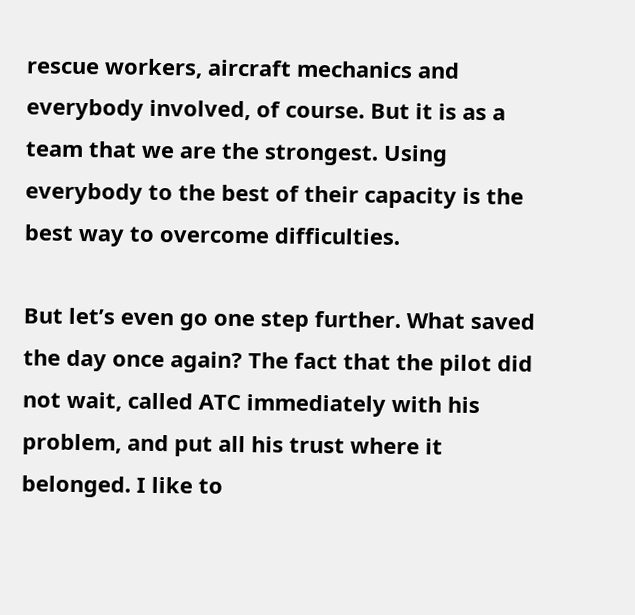rescue workers, aircraft mechanics and everybody involved, of course. But it is as a team that we are the strongest. Using everybody to the best of their capacity is the best way to overcome difficulties.

But let’s even go one step further. What saved the day once again? The fact that the pilot did not wait, called ATC immediately with his problem, and put all his trust where it belonged. I like to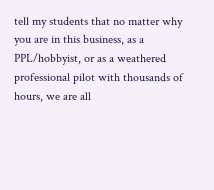tell my students that no matter why you are in this business, as a PPL/hobbyist, or as a weathered professional pilot with thousands of hours, we are all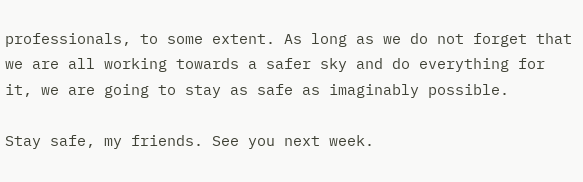professionals, to some extent. As long as we do not forget that we are all working towards a safer sky and do everything for it, we are going to stay as safe as imaginably possible.

Stay safe, my friends. See you next week.